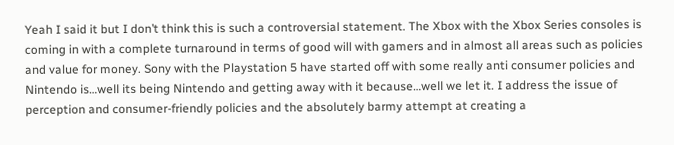Yeah I said it but I don’t think this is such a controversial statement. The Xbox with the Xbox Series consoles is coming in with a complete turnaround in terms of good will with gamers and in almost all areas such as policies and value for money. Sony with the Playstation 5 have started off with some really anti consumer policies and Nintendo is…well its being Nintendo and getting away with it because…well we let it. I address the issue of perception and consumer-friendly policies and the absolutely barmy attempt at creating a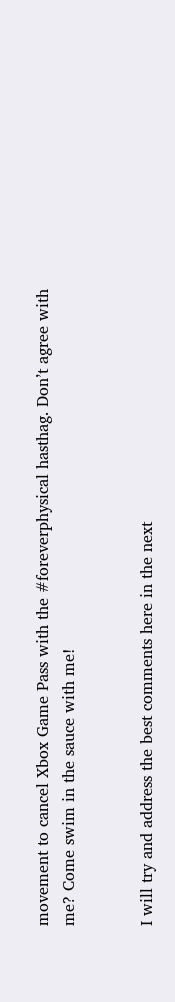movement to cancel Xbox Game Pass with the #foreverphysical hasthag. Don’t agree with me? Come swim in the sauce with me!


I will try and address the best comments here in the next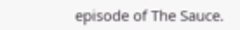episode of The Sauce.